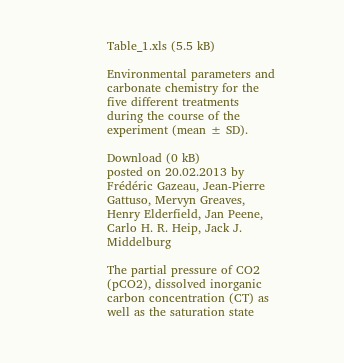Table_1.xls (5.5 kB)

Environmental parameters and carbonate chemistry for the five different treatments during the course of the experiment (mean ± SD).

Download (0 kB)
posted on 20.02.2013 by Frédéric Gazeau, Jean-Pierre Gattuso, Mervyn Greaves, Henry Elderfield, Jan Peene, Carlo H. R. Heip, Jack J. Middelburg

The partial pressure of CO2 (pCO2), dissolved inorganic carbon concentration (CT) as well as the saturation state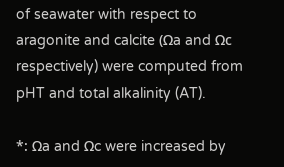of seawater with respect to aragonite and calcite (Ωa and Ωc respectively) were computed from pHT and total alkalinity (AT).

*: Ωa and Ωc were increased by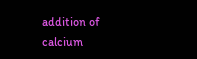addition of calcium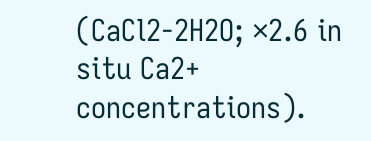(CaCl2-2H2O; ×2.6 in situ Ca2+ concentrations).